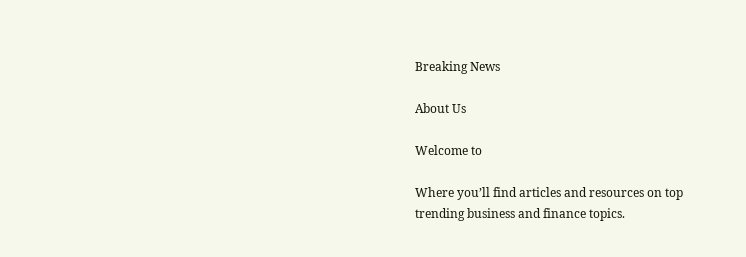Breaking News

About Us

Welcome to

Where you’ll find articles and resources on top trending business and finance topics.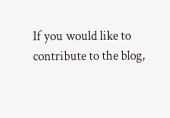If you would like to contribute to the blog,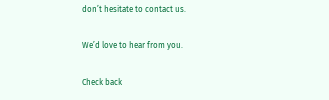don’t hesitate to contact us.

We’d love to hear from you.

Check back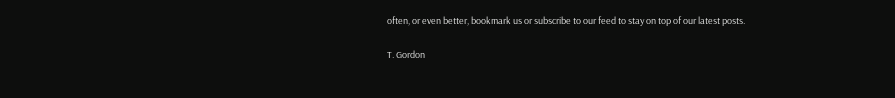often, or even better, bookmark us or subscribe to our feed to stay on top of our latest posts.

T. Gordon